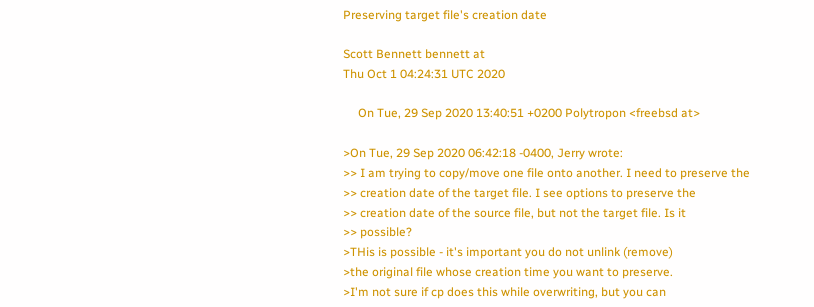Preserving target file's creation date

Scott Bennett bennett at
Thu Oct 1 04:24:31 UTC 2020

     On Tue, 29 Sep 2020 13:40:51 +0200 Polytropon <freebsd at>

>On Tue, 29 Sep 2020 06:42:18 -0400, Jerry wrote:
>> I am trying to copy/move one file onto another. I need to preserve the
>> creation date of the target file. I see options to preserve the
>> creation date of the source file, but not the target file. Is it
>> possible?
>THis is possible - it's important you do not unlink (remove)
>the original file whose creation time you want to preserve.
>I'm not sure if cp does this while overwriting, but you can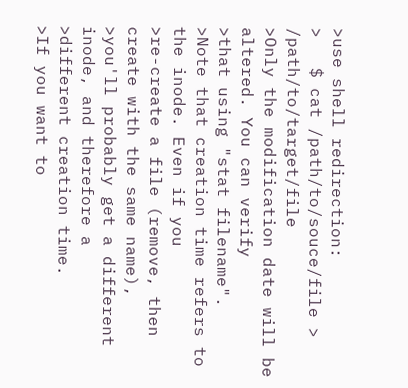>use shell redirection:
>   $ cat /path/to/souce/file > /path/to/target/file
>Only the modification date will be altered. You can verify
>that using "stat filename".
>Note that creation time refers to the inode. Even if you
>re-create a file (remove, then create with the same name),
>you'll probably get a different inode, and therefore a
>different creation time.
>If you want to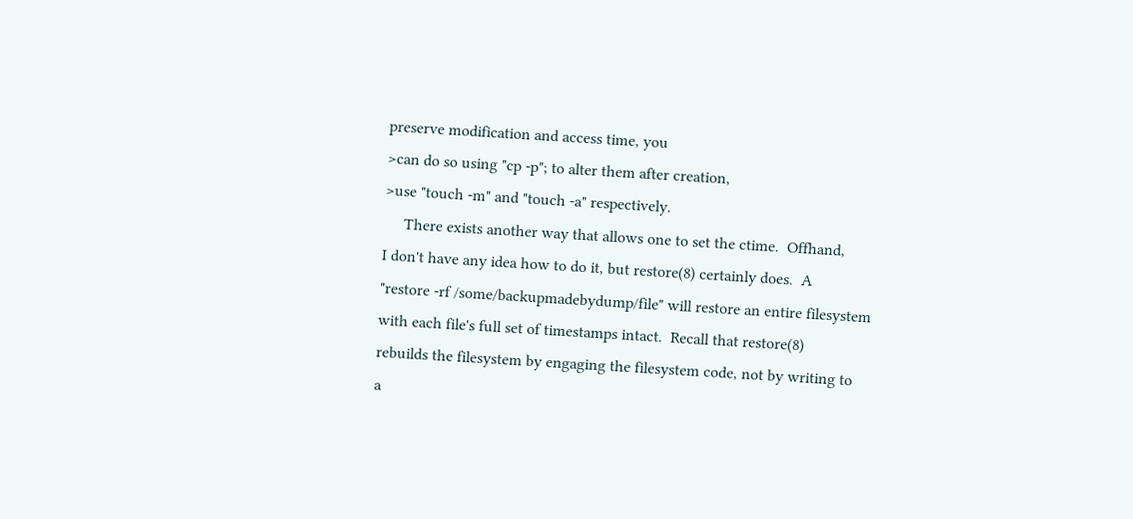preserve modification and access time, you
>can do so using "cp -p"; to alter them after creation,
>use "touch -m" and "touch -a" respectively.
     There exists another way that allows one to set the ctime.  Offhand,
I don't have any idea how to do it, but restore(8) certainly does.  A
"restore -rf /some/backupmadebydump/file" will restore an entire filesystem
with each file's full set of timestamps intact.  Recall that restore(8)
rebuilds the filesystem by engaging the filesystem code, not by writing to
a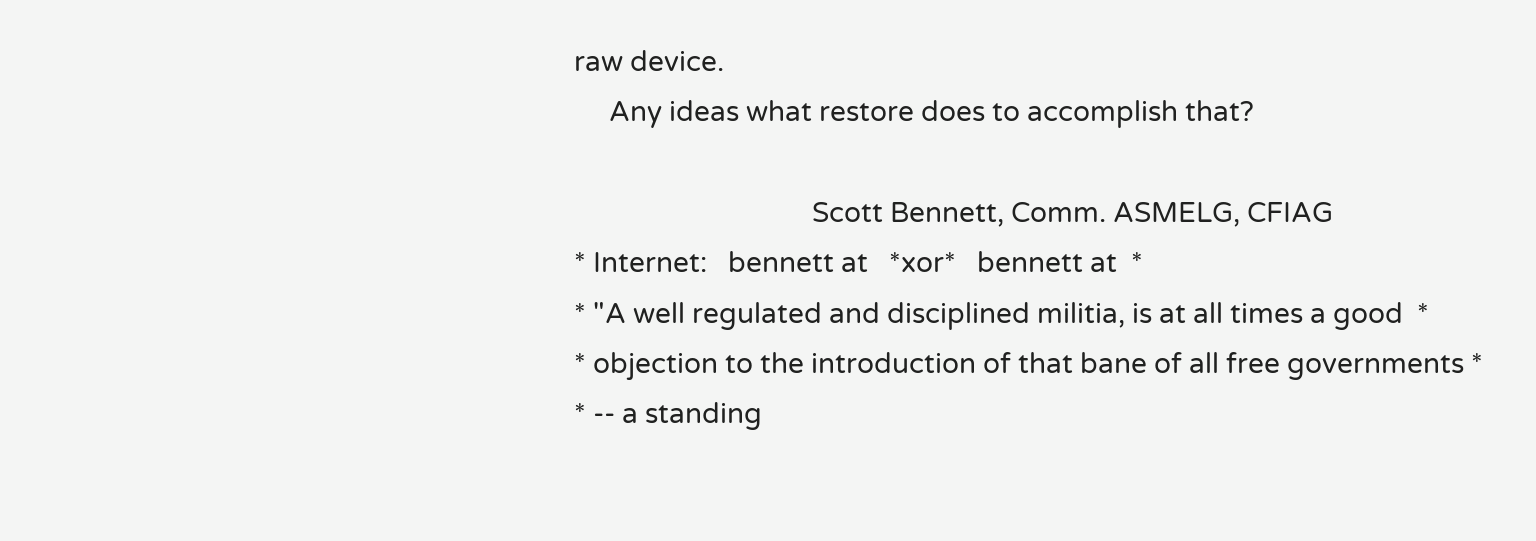raw device.
     Any ideas what restore does to accomplish that?

                                  Scott Bennett, Comm. ASMELG, CFIAG
* Internet:   bennett at   *xor*   bennett at  *
* "A well regulated and disciplined militia, is at all times a good  *
* objection to the introduction of that bane of all free governments *
* -- a standing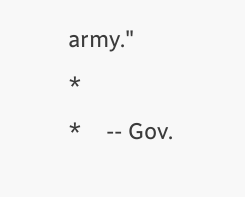army."                                               *
*    -- Gov.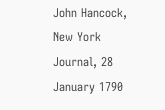John Hancock, New York Journal, 28 January 1790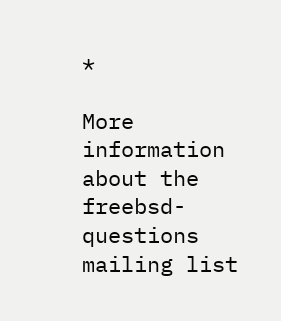*

More information about the freebsd-questions mailing list